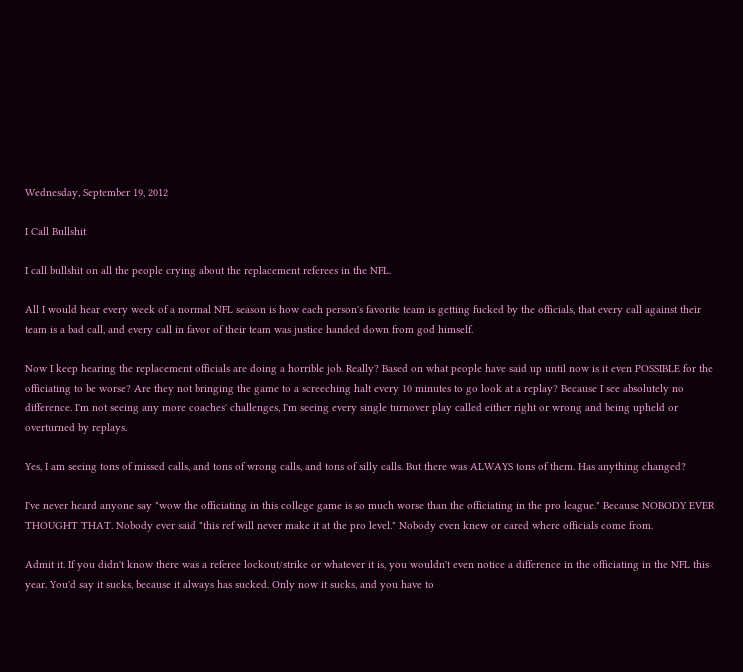Wednesday, September 19, 2012

I Call Bullshit

I call bullshit on all the people crying about the replacement referees in the NFL.

All I would hear every week of a normal NFL season is how each person's favorite team is getting fucked by the officials, that every call against their team is a bad call, and every call in favor of their team was justice handed down from god himself.

Now I keep hearing the replacement officials are doing a horrible job. Really? Based on what people have said up until now is it even POSSIBLE for the officiating to be worse? Are they not bringing the game to a screeching halt every 10 minutes to go look at a replay? Because I see absolutely no difference. I'm not seeing any more coaches' challenges, I'm seeing every single turnover play called either right or wrong and being upheld or overturned by replays.

Yes, I am seeing tons of missed calls, and tons of wrong calls, and tons of silly calls. But there was ALWAYS tons of them. Has anything changed?

I've never heard anyone say "wow the officiating in this college game is so much worse than the officiating in the pro league." Because NOBODY EVER THOUGHT THAT. Nobody ever said "this ref will never make it at the pro level." Nobody even knew or cared where officials come from.

Admit it. If you didn't know there was a referee lockout/strike or whatever it is, you wouldn't even notice a difference in the officiating in the NFL this year. You'd say it sucks, because it always has sucked. Only now it sucks, and you have to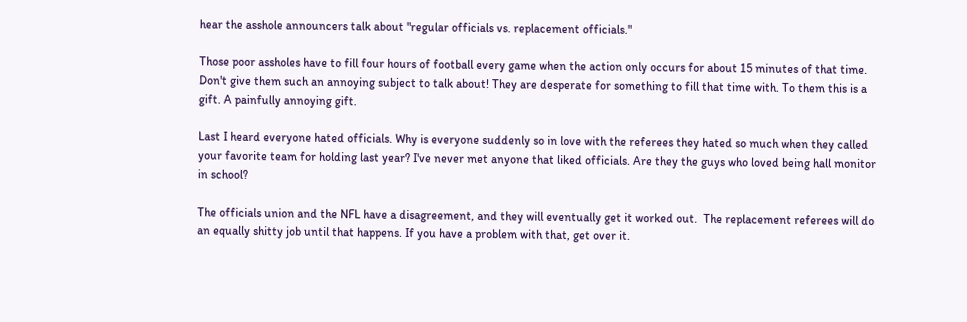hear the asshole announcers talk about "regular officials vs. replacement officials."

Those poor assholes have to fill four hours of football every game when the action only occurs for about 15 minutes of that time. Don't give them such an annoying subject to talk about! They are desperate for something to fill that time with. To them this is a gift. A painfully annoying gift.

Last I heard everyone hated officials. Why is everyone suddenly so in love with the referees they hated so much when they called your favorite team for holding last year? I've never met anyone that liked officials. Are they the guys who loved being hall monitor in school?

The officials union and the NFL have a disagreement, and they will eventually get it worked out.  The replacement referees will do an equally shitty job until that happens. If you have a problem with that, get over it.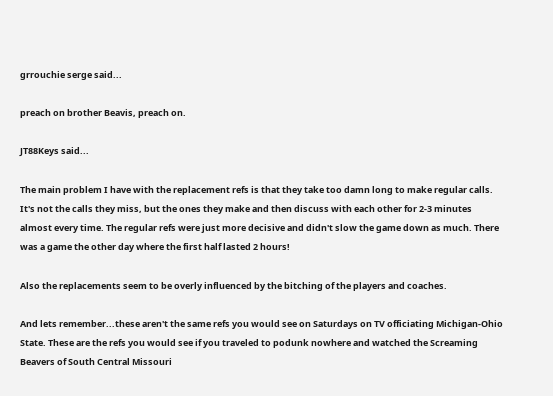grrouchie serge said...

preach on brother Beavis, preach on.

JT88Keys said...

The main problem I have with the replacement refs is that they take too damn long to make regular calls. It's not the calls they miss, but the ones they make and then discuss with each other for 2-3 minutes almost every time. The regular refs were just more decisive and didn't slow the game down as much. There was a game the other day where the first half lasted 2 hours!

Also the replacements seem to be overly influenced by the bitching of the players and coaches.

And lets remember...these aren't the same refs you would see on Saturdays on TV officiating Michigan-Ohio State. These are the refs you would see if you traveled to podunk nowhere and watched the Screaming Beavers of South Central Missouri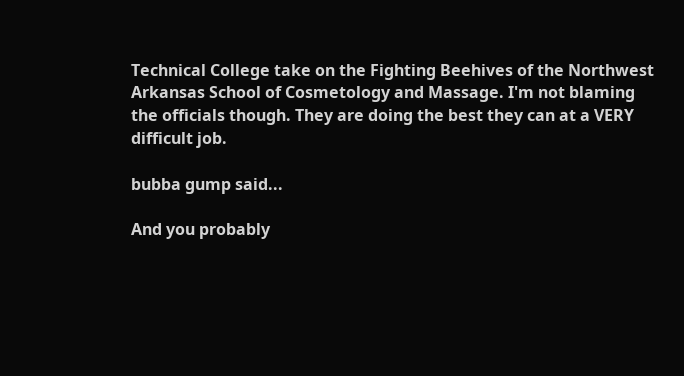Technical College take on the Fighting Beehives of the Northwest Arkansas School of Cosmetology and Massage. I'm not blaming the officials though. They are doing the best they can at a VERY difficult job.

bubba gump said...

And you probably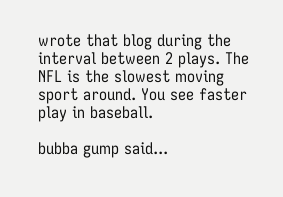wrote that blog during the interval between 2 plays. The NFL is the slowest moving sport around. You see faster play in baseball.

bubba gump said...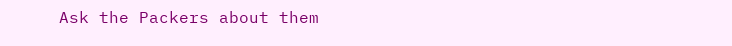Ask the Packers about them